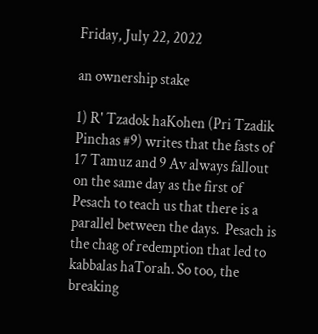Friday, July 22, 2022

an ownership stake

1) R' Tzadok haKohen (Pri Tzadik Pinchas #9) writes that the fasts of 17 Tamuz and 9 Av always fallout on the same day as the first of Pesach to teach us that there is a parallel between the days.  Pesach is the chag of redemption that led to kabbalas haTorah. So too, the breaking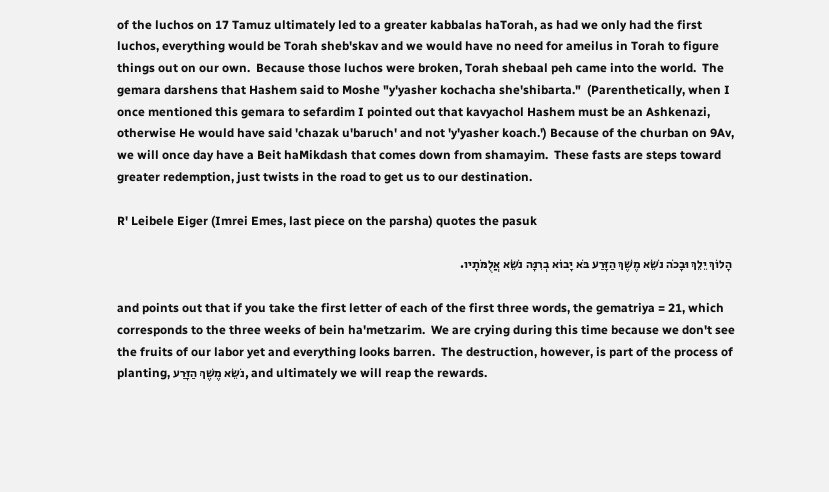of the luchos on 17 Tamuz ultimately led to a greater kabbalas haTorah, as had we only had the first luchos, everything would be Torah sheb'skav and we would have no need for ameilus in Torah to figure things out on our own.  Because those luchos were broken, Torah shebaal peh came into the world.  The gemara darshens that Hashem said to Moshe "y'yasher kochacha she'shibarta."  (Parenthetically, when I once mentioned this gemara to sefardim I pointed out that kavyachol Hashem must be an Ashkenazi, otherwise He would have said 'chazak u'baruch' and not 'y'yasher koach.') Because of the churban on 9Av, we will once day have a Beit haMikdash that comes down from shamayim.  These fasts are steps toward greater redemption, just twists in the road to get us to our destination.

R' Leibele Eiger (Imrei Emes, last piece on the parsha) quotes the pasuk

 הָלוֹךְ יֵלֵךְ וּבָכֹה נֹשֵׂא מֶשֶׁךְ הַזָּרַע בֹּא יָבוֹא בְרִנָּה נֹשֵׂא אֲלֻמֹּתָיו.

and points out that if you take the first letter of each of the first three words, the gematriya = 21, which corresponds to the three weeks of bein ha'metzarim.  We are crying during this time because we don't see the fruits of our labor yet and everything looks barren.  The destruction, however, is part of the process of planting, נֹשֵׂא מֶשֶׁךְ הַזָּרַע, and ultimately we will reap the rewards.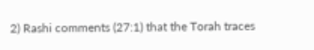2) Rashi comments (27:1) that the Torah traces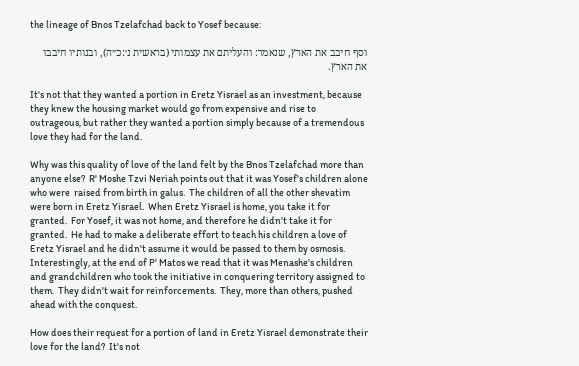the lineage of Bnos Tzelafchad back to Yosef because:

וסף חיבב את הארץ, שנאמר: והעליתם את עצמותי (בראשית נ׳:כ״ה), ובנותיו חיבבו את הארץ.

It's not that they wanted a portion in Eretz Yisrael as an investment, because they knew the housing market would go from expensive and rise to outrageous, but rather they wanted a portion simply because of a tremendous love they had for the land.

Why was this quality of love of the land felt by the Bnos Tzelafchad more than anyone else?  R' Moshe Tzvi Neriah points out that it was Yosef's children alone who were  raised from birth in galus.  The children of all the other shevatim were born in Eretz Yisrael.  When Eretz Yisrael is home, you take it for granted.  For Yosef, it was not home, and therefore he didn't take it for granted.  He had to make a deliberate effort to teach his children a love of Eretz Yisrael and he didn't assume it would be passed to them by osmosis.  Interestingly, at the end of P' Matos we read that it was Menashe's children and grandchildren who took the initiative in conquering territory assigned to them.  They didn't wait for reinforcements.  They, more than others, pushed ahead with the conquest.

How does their request for a portion of land in Eretz Yisrael demonstrate their love for the land?  It's not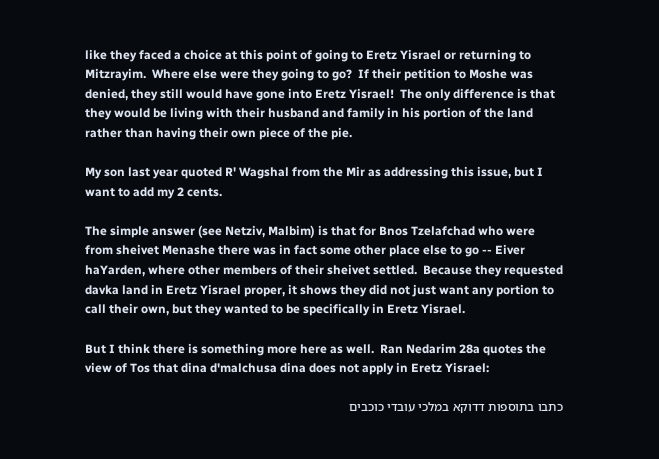like they faced a choice at this point of going to Eretz Yisrael or returning to Mitzrayim.  Where else were they going to go?  If their petition to Moshe was denied, they still would have gone into Eretz Yisrael!  The only difference is that they would be living with their husband and family in his portion of the land rather than having their own piece of the pie.

My son last year quoted R' Wagshal from the Mir as addressing this issue, but I want to add my 2 cents.

The simple answer (see Netziv, Malbim) is that for Bnos Tzelafchad who were from sheivet Menashe there was in fact some other place else to go -- Eiver haYarden, where other members of their sheivet settled.  Because they requested davka land in Eretz Yisrael proper, it shows they did not just want any portion to call their own, but they wanted to be specifically in Eretz Yisrael.

But I think there is something more here as well.  Ran Nedarim 28a quotes the view of Tos that dina d'malchusa dina does not apply in Eretz Yisrael:

כתבו בתוספות דדוקא במלכי עובדי כוכבים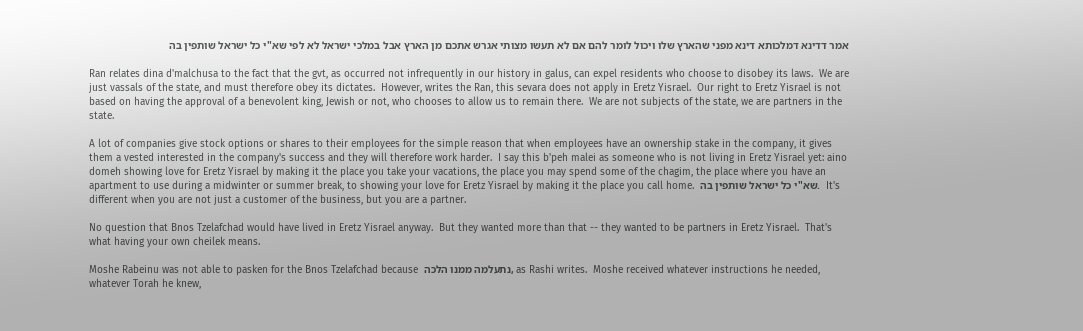אמר דדינא דמלכותא דינא מפני שהארץ שלו ויכול לומר להם אם לא תעשו מצותי אגרש אתכם מן הארץ אבל במלכי ישראל לא לפי שא"י כל ישראל שותפין בה

Ran relates dina d'malchusa to the fact that the gvt, as occurred not infrequently in our history in galus, can expel residents who choose to disobey its laws.  We are just vassals of the state, and must therefore obey its dictates.  However, writes the Ran, this sevara does not apply in Eretz Yisrael.  Our right to Eretz Yisrael is not based on having the approval of a benevolent king, Jewish or not, who chooses to allow us to remain there.  We are not subjects of the state, we are partners in the state.

A lot of companies give stock options or shares to their employees for the simple reason that when employees have an ownership stake in the company, it gives them a vested interested in the company's success and they will therefore work harder.  I say this b'peh malei as someone who is not living in Eretz Yisrael yet: aino domeh showing love for Eretz Yisrael by making it the place you take your vacations, the place you may spend some of the chagim, the place where you have an apartment to use during a midwinter or summer break, to showing your love for Eretz Yisrael by making it the place you call home.  שא"י כל ישראל שותפין בה.  It's different when you are not just a customer of the business, but you are a partner.

No question that Bnos Tzelafchad would have lived in Eretz Yisrael anyway.  But they wanted more than that -- they wanted to be partners in Eretz Yisrael.  That's what having your own cheilek means.

Moshe Rabeinu was not able to pasken for the Bnos Tzelafchad because  נתעלמה ממנו הלכה, as Rashi writes.  Moshe received whatever instructions he needed, whatever Torah he knew,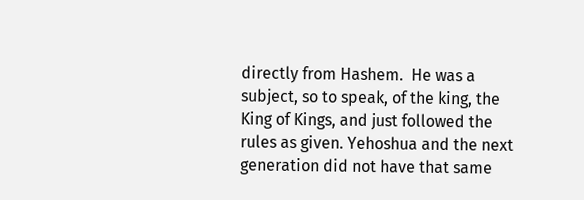directly from Hashem.  He was a subject, so to speak, of the king, the King of Kings, and just followed the rules as given. Yehoshua and the next generation did not have that same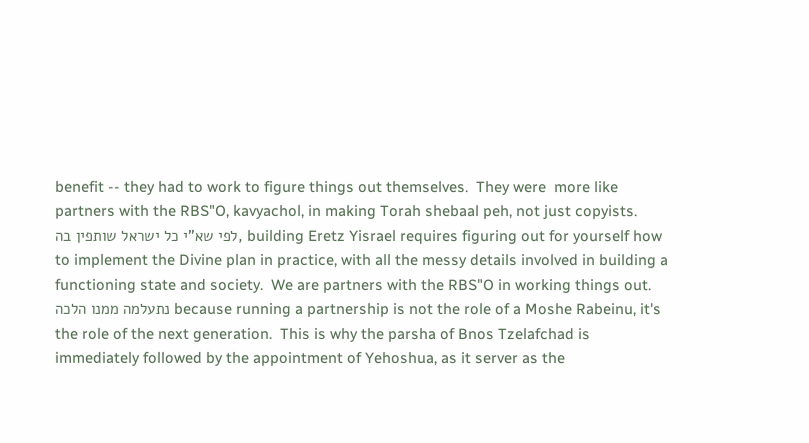benefit -- they had to work to figure things out themselves.  They were  more like partners with the RBS"O, kavyachol, in making Torah shebaal peh, not just copyists.   לפי שא"י כל ישראל שותפין בה, building Eretz Yisrael requires figuring out for yourself how to implement the Divine plan in practice, with all the messy details involved in building a functioning state and society.  We are partners with the RBS"O in working things out.   נתעלמה ממנו הלכה because running a partnership is not the role of a Moshe Rabeinu, it's the role of the next generation.  This is why the parsha of Bnos Tzelafchad is immediately followed by the appointment of Yehoshua, as it server as the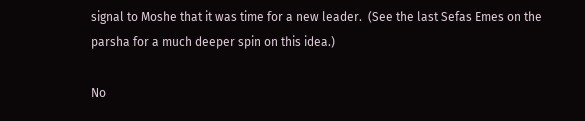signal to Moshe that it was time for a new leader.  (See the last Sefas Emes on the parsha for a much deeper spin on this idea.)

No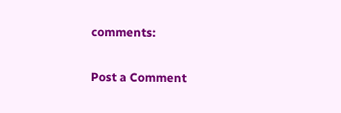comments:

Post a Comment